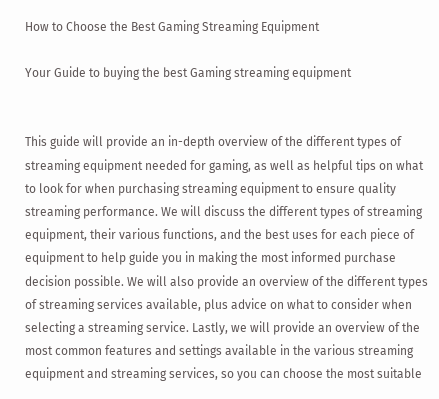How to Choose the Best Gaming Streaming Equipment

Your Guide to buying the best Gaming streaming equipment


This guide will provide an in-depth overview of the different types of streaming equipment needed for gaming, as well as helpful tips on what to look for when purchasing streaming equipment to ensure quality streaming performance. We will discuss the different types of streaming equipment, their various functions, and the best uses for each piece of equipment to help guide you in making the most informed purchase decision possible. We will also provide an overview of the different types of streaming services available, plus advice on what to consider when selecting a streaming service. Lastly, we will provide an overview of the most common features and settings available in the various streaming equipment and streaming services, so you can choose the most suitable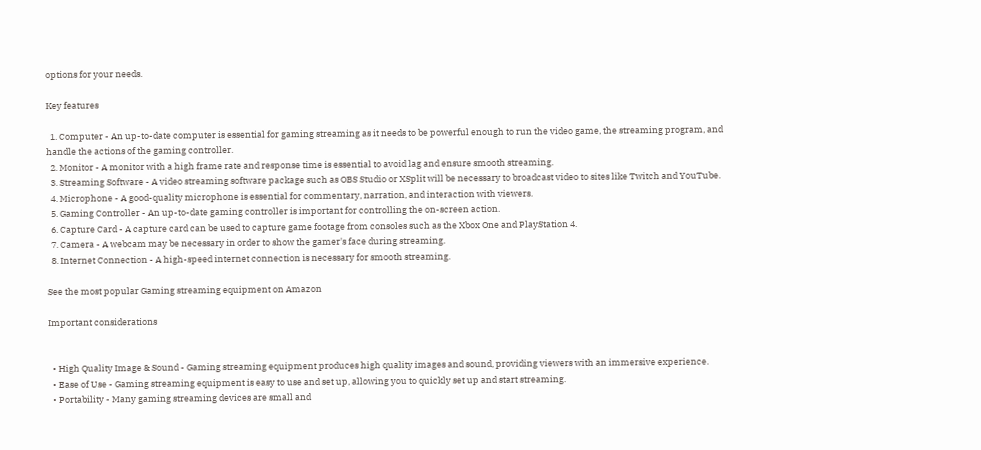options for your needs.

Key features

  1. Computer - An up-to-date computer is essential for gaming streaming as it needs to be powerful enough to run the video game, the streaming program, and handle the actions of the gaming controller.
  2. Monitor - A monitor with a high frame rate and response time is essential to avoid lag and ensure smooth streaming.
  3. Streaming Software - A video streaming software package such as OBS Studio or XSplit will be necessary to broadcast video to sites like Twitch and YouTube.
  4. Microphone - A good-quality microphone is essential for commentary, narration, and interaction with viewers.
  5. Gaming Controller - An up-to-date gaming controller is important for controlling the on-screen action.
  6. Capture Card - A capture card can be used to capture game footage from consoles such as the Xbox One and PlayStation 4.
  7. Camera - A webcam may be necessary in order to show the gamer's face during streaming.
  8. Internet Connection - A high-speed internet connection is necessary for smooth streaming.

See the most popular Gaming streaming equipment on Amazon

Important considerations


  • High Quality Image & Sound - Gaming streaming equipment produces high quality images and sound, providing viewers with an immersive experience.
  • Ease of Use - Gaming streaming equipment is easy to use and set up, allowing you to quickly set up and start streaming.
  • Portability - Many gaming streaming devices are small and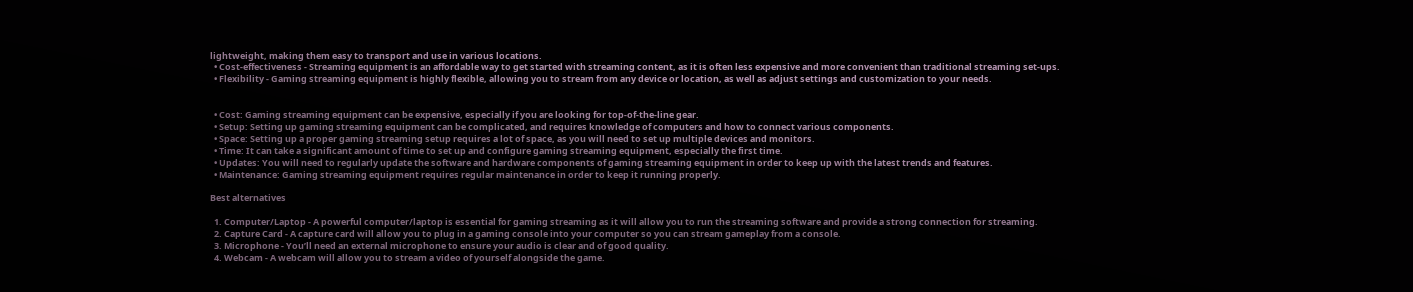lightweight, making them easy to transport and use in various locations.
  • Cost-effectiveness - Streaming equipment is an affordable way to get started with streaming content, as it is often less expensive and more convenient than traditional streaming set-ups.
  • Flexibility - Gaming streaming equipment is highly flexible, allowing you to stream from any device or location, as well as adjust settings and customization to your needs.


  • Cost: Gaming streaming equipment can be expensive, especially if you are looking for top-of-the-line gear.
  • Setup: Setting up gaming streaming equipment can be complicated, and requires knowledge of computers and how to connect various components.
  • Space: Setting up a proper gaming streaming setup requires a lot of space, as you will need to set up multiple devices and monitors.
  • Time: It can take a significant amount of time to set up and configure gaming streaming equipment, especially the first time.
  • Updates: You will need to regularly update the software and hardware components of gaming streaming equipment in order to keep up with the latest trends and features.
  • Maintenance: Gaming streaming equipment requires regular maintenance in order to keep it running properly.

Best alternatives

  1. Computer/Laptop - A powerful computer/laptop is essential for gaming streaming as it will allow you to run the streaming software and provide a strong connection for streaming.
  2. Capture Card - A capture card will allow you to plug in a gaming console into your computer so you can stream gameplay from a console.
  3. Microphone - You’ll need an external microphone to ensure your audio is clear and of good quality.
  4. Webcam - A webcam will allow you to stream a video of yourself alongside the game.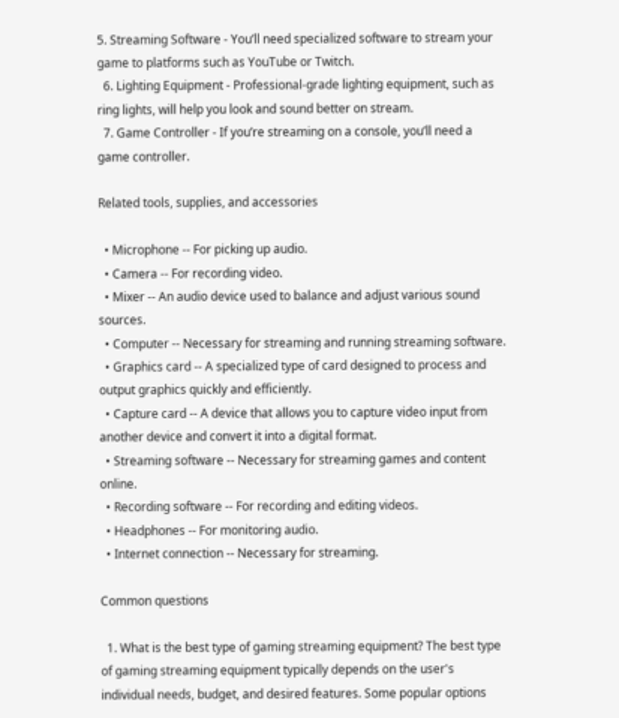5. Streaming Software - You’ll need specialized software to stream your game to platforms such as YouTube or Twitch.
  6. Lighting Equipment - Professional-grade lighting equipment, such as ring lights, will help you look and sound better on stream.
  7. Game Controller - If you’re streaming on a console, you’ll need a game controller.

Related tools, supplies, and accessories

  • Microphone -- For picking up audio.
  • Camera -- For recording video.
  • Mixer -- An audio device used to balance and adjust various sound sources.
  • Computer -- Necessary for streaming and running streaming software.
  • Graphics card -- A specialized type of card designed to process and output graphics quickly and efficiently.
  • Capture card -- A device that allows you to capture video input from another device and convert it into a digital format.
  • Streaming software -- Necessary for streaming games and content online.
  • Recording software -- For recording and editing videos.
  • Headphones -- For monitoring audio.
  • Internet connection -- Necessary for streaming.

Common questions

  1. What is the best type of gaming streaming equipment? The best type of gaming streaming equipment typically depends on the user's individual needs, budget, and desired features. Some popular options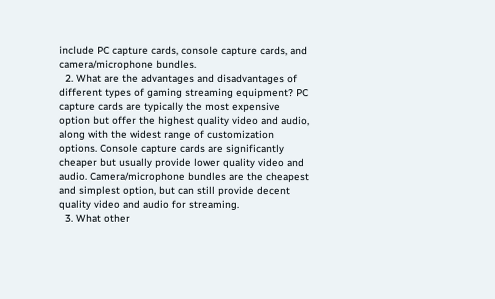include PC capture cards, console capture cards, and camera/microphone bundles.
  2. What are the advantages and disadvantages of different types of gaming streaming equipment? PC capture cards are typically the most expensive option but offer the highest quality video and audio, along with the widest range of customization options. Console capture cards are significantly cheaper but usually provide lower quality video and audio. Camera/microphone bundles are the cheapest and simplest option, but can still provide decent quality video and audio for streaming.
  3. What other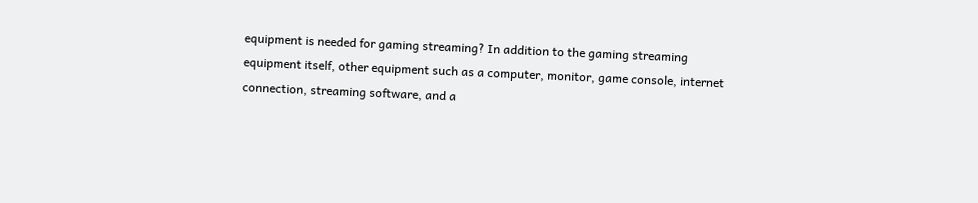equipment is needed for gaming streaming? In addition to the gaming streaming equipment itself, other equipment such as a computer, monitor, game console, internet connection, streaming software, and a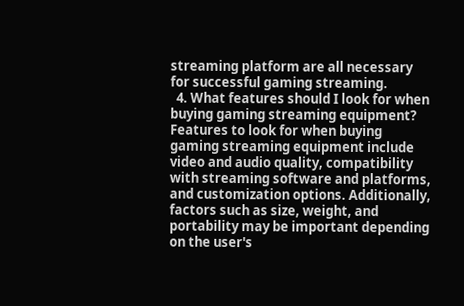streaming platform are all necessary for successful gaming streaming.
  4. What features should I look for when buying gaming streaming equipment? Features to look for when buying gaming streaming equipment include video and audio quality, compatibility with streaming software and platforms, and customization options. Additionally, factors such as size, weight, and portability may be important depending on the user's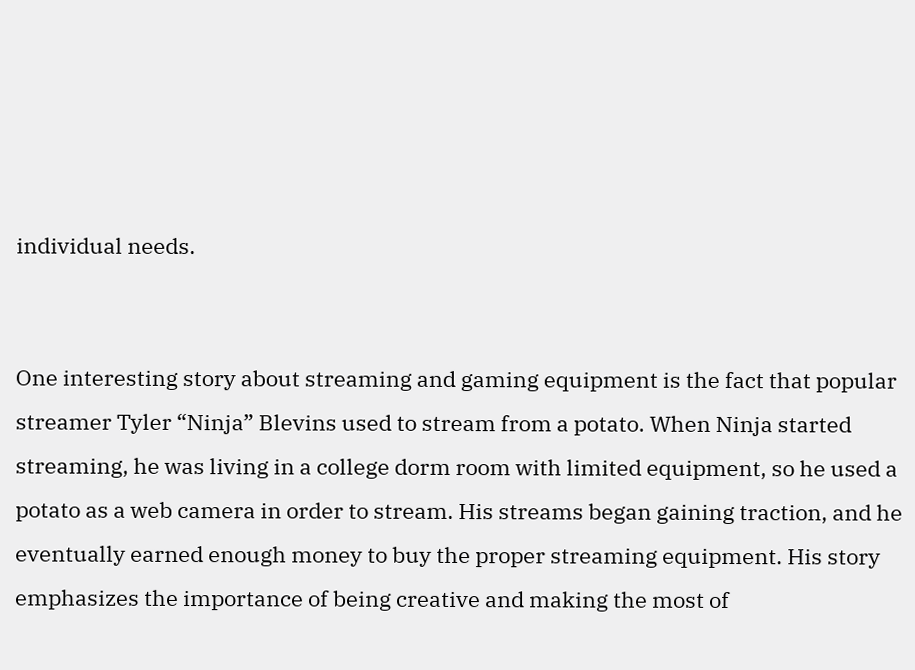individual needs.


One interesting story about streaming and gaming equipment is the fact that popular streamer Tyler “Ninja” Blevins used to stream from a potato. When Ninja started streaming, he was living in a college dorm room with limited equipment, so he used a potato as a web camera in order to stream. His streams began gaining traction, and he eventually earned enough money to buy the proper streaming equipment. His story emphasizes the importance of being creative and making the most of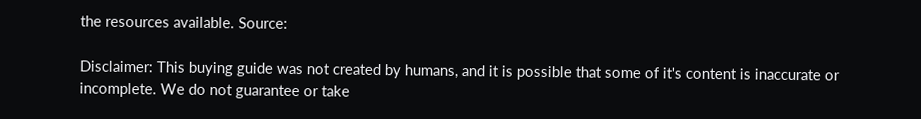the resources available. Source:

Disclaimer: This buying guide was not created by humans, and it is possible that some of it's content is inaccurate or incomplete. We do not guarantee or take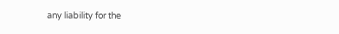any liability for the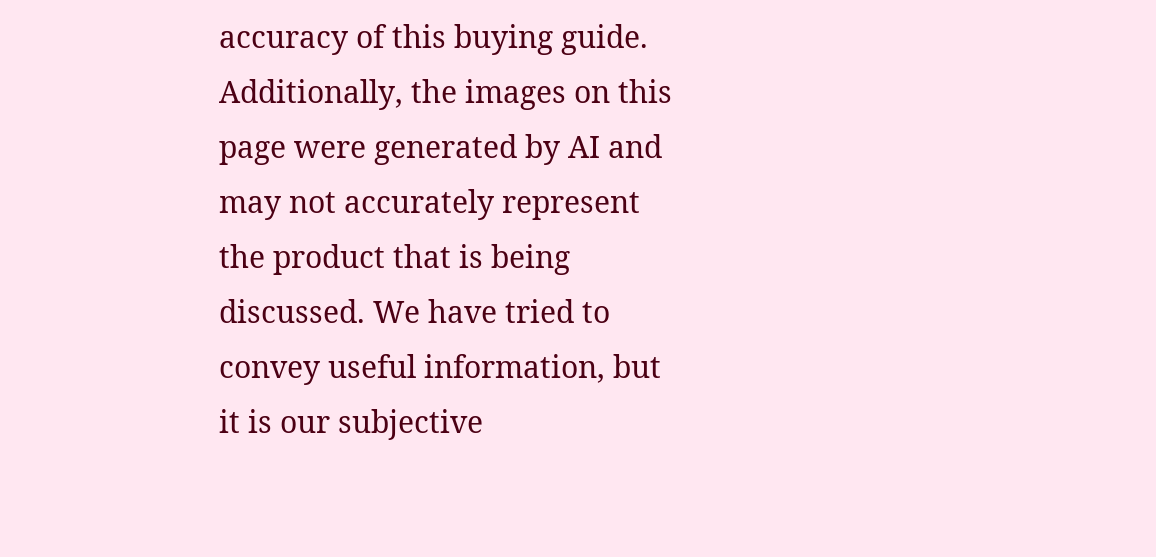accuracy of this buying guide. Additionally, the images on this page were generated by AI and may not accurately represent the product that is being discussed. We have tried to convey useful information, but it is our subjective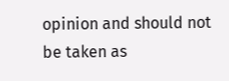opinion and should not be taken as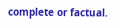complete or factual.